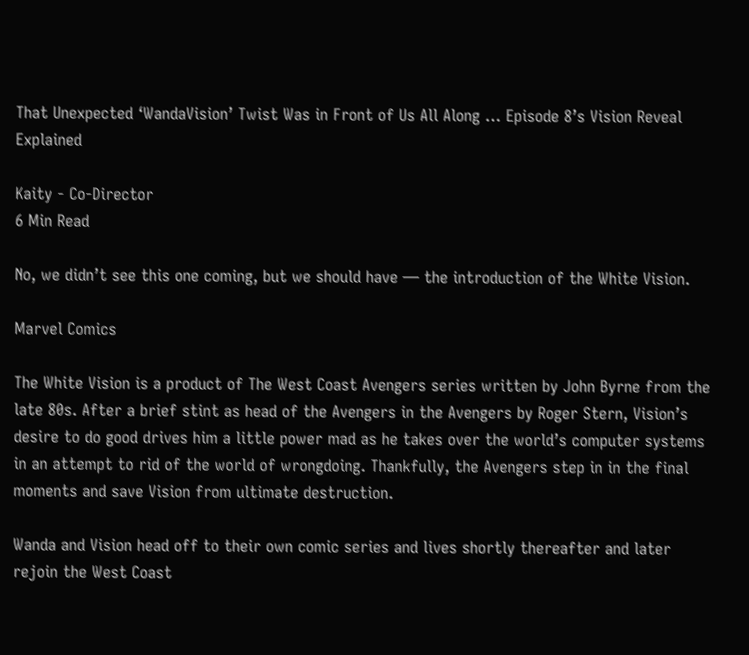That Unexpected ‘WandaVision’ Twist Was in Front of Us All Along … Episode 8’s Vision Reveal Explained

Kaity - Co-Director
6 Min Read

No, we didn’t see this one coming, but we should have — the introduction of the White Vision.

Marvel Comics

The White Vision is a product of The West Coast Avengers series written by John Byrne from the late 80s. After a brief stint as head of the Avengers in the Avengers by Roger Stern, Vision’s desire to do good drives him a little power mad as he takes over the world’s computer systems in an attempt to rid of the world of wrongdoing. Thankfully, the Avengers step in in the final moments and save Vision from ultimate destruction.

Wanda and Vision head off to their own comic series and lives shortly thereafter and later rejoin the West Coast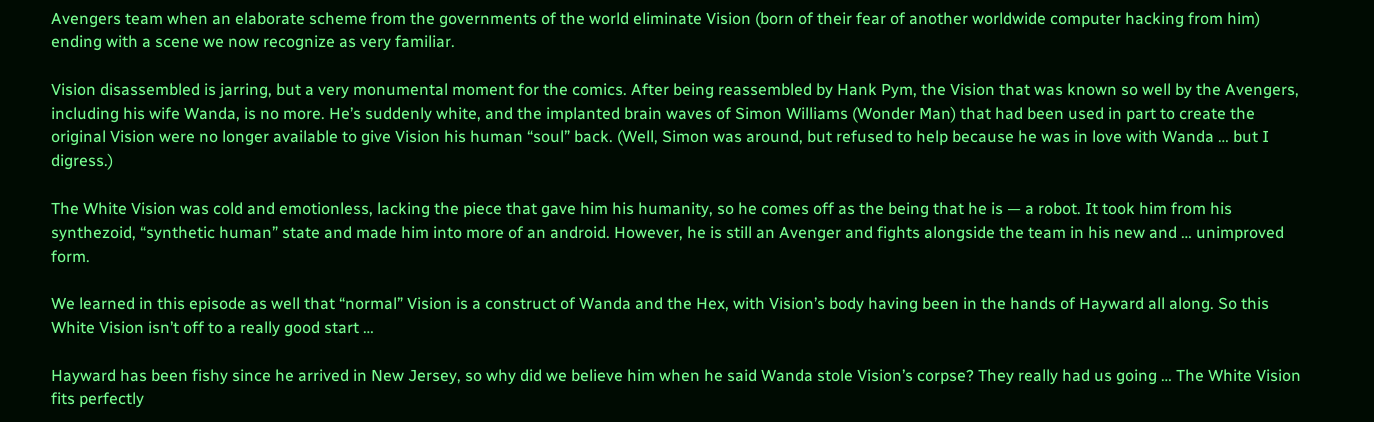Avengers team when an elaborate scheme from the governments of the world eliminate Vision (born of their fear of another worldwide computer hacking from him) ending with a scene we now recognize as very familiar.

Vision disassembled is jarring, but a very monumental moment for the comics. After being reassembled by Hank Pym, the Vision that was known so well by the Avengers, including his wife Wanda, is no more. He’s suddenly white, and the implanted brain waves of Simon Williams (Wonder Man) that had been used in part to create the original Vision were no longer available to give Vision his human “soul” back. (Well, Simon was around, but refused to help because he was in love with Wanda … but I digress.)

The White Vision was cold and emotionless, lacking the piece that gave him his humanity, so he comes off as the being that he is — a robot. It took him from his synthezoid, “synthetic human” state and made him into more of an android. However, he is still an Avenger and fights alongside the team in his new and … unimproved form.

We learned in this episode as well that “normal” Vision is a construct of Wanda and the Hex, with Vision’s body having been in the hands of Hayward all along. So this White Vision isn’t off to a really good start …

Hayward has been fishy since he arrived in New Jersey, so why did we believe him when he said Wanda stole Vision’s corpse? They really had us going … The White Vision fits perfectly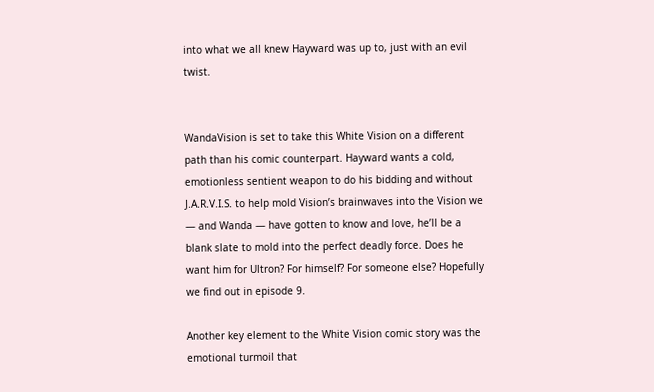into what we all knew Hayward was up to, just with an evil twist.


WandaVision is set to take this White Vision on a different path than his comic counterpart. Hayward wants a cold, emotionless sentient weapon to do his bidding and without J.A.R.V.I.S. to help mold Vision’s brainwaves into the Vision we — and Wanda — have gotten to know and love, he’ll be a blank slate to mold into the perfect deadly force. Does he want him for Ultron? For himself? For someone else? Hopefully we find out in episode 9.

Another key element to the White Vision comic story was the emotional turmoil that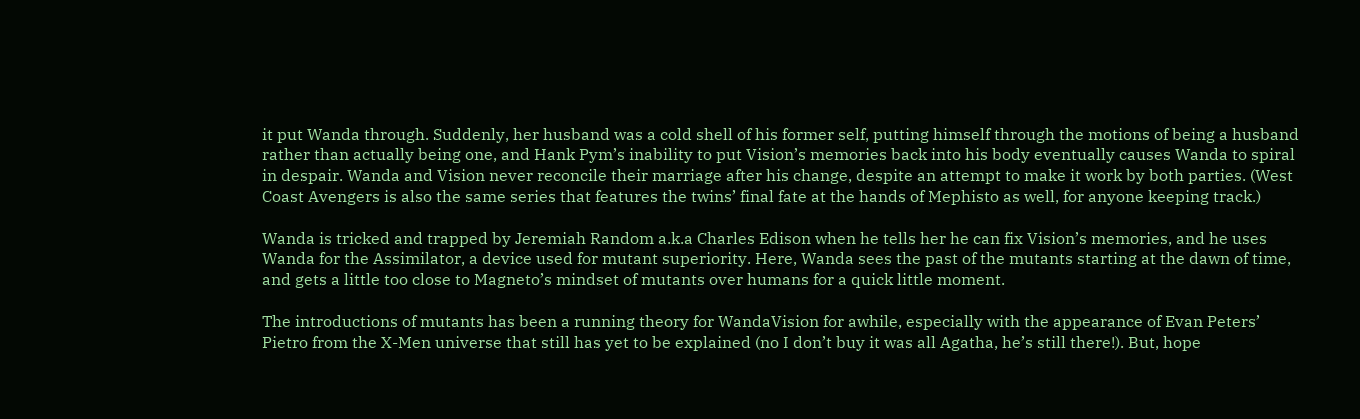it put Wanda through. Suddenly, her husband was a cold shell of his former self, putting himself through the motions of being a husband rather than actually being one, and Hank Pym’s inability to put Vision’s memories back into his body eventually causes Wanda to spiral in despair. Wanda and Vision never reconcile their marriage after his change, despite an attempt to make it work by both parties. (West Coast Avengers is also the same series that features the twins’ final fate at the hands of Mephisto as well, for anyone keeping track.)

Wanda is tricked and trapped by Jeremiah Random a.k.a Charles Edison when he tells her he can fix Vision’s memories, and he uses Wanda for the Assimilator, a device used for mutant superiority. Here, Wanda sees the past of the mutants starting at the dawn of time, and gets a little too close to Magneto’s mindset of mutants over humans for a quick little moment.

The introductions of mutants has been a running theory for WandaVision for awhile, especially with the appearance of Evan Peters’ Pietro from the X-Men universe that still has yet to be explained (no I don’t buy it was all Agatha, he’s still there!). But, hope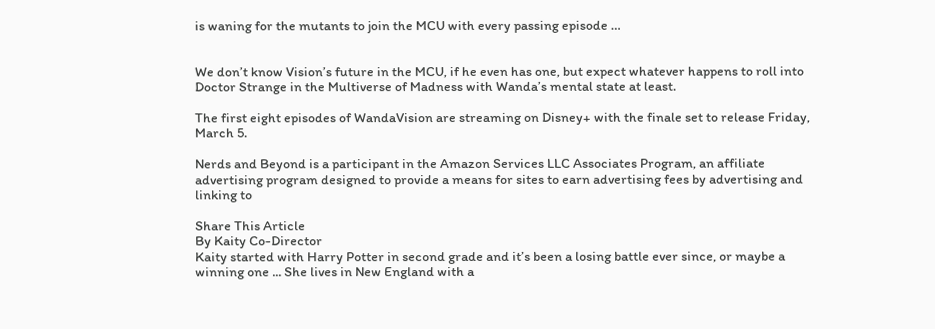is waning for the mutants to join the MCU with every passing episode …


We don’t know Vision’s future in the MCU, if he even has one, but expect whatever happens to roll into Doctor Strange in the Multiverse of Madness with Wanda’s mental state at least.

The first eight episodes of WandaVision are streaming on Disney+ with the finale set to release Friday, March 5.

Nerds and Beyond is a participant in the Amazon Services LLC Associates Program, an affiliate advertising program designed to provide a means for sites to earn advertising fees by advertising and linking to

Share This Article
By Kaity Co-Director
Kaity started with Harry Potter in second grade and it’s been a losing battle ever since, or maybe a winning one ... She lives in New England with a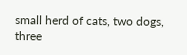small herd of cats, two dogs, three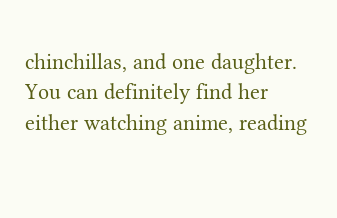chinchillas, and one daughter. You can definitely find her either watching anime, reading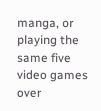manga, or playing the same five video games over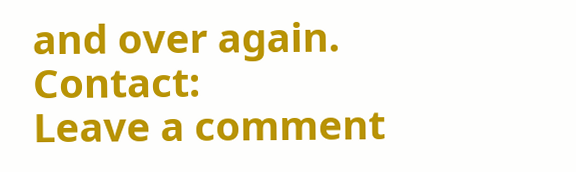and over again. Contact:
Leave a comment